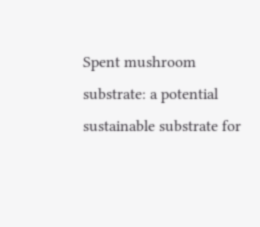Spent mushroom substrate: a potential sustainable substrate for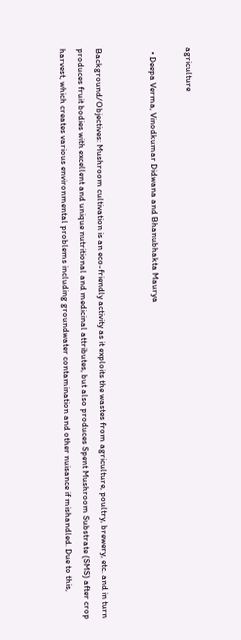agriculture

  • Deepa Verma, Vinodkumar Didwana and Bhanubhakta Maurya


Background/Objectives: Mushroom cultivation is an eco-friendly activity as it exploits the wastes from agriculture, poultry, brewery, etc. and in turn produces fruit bodies with excellent and unique nutritional and medicinal attributes, but also produces Spent Mushroom Substrate (SMS) after crop harvest, which creates various environmental problems including groundwater contamination and other nuisance if mishandled. Due to this,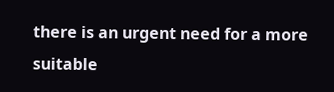there is an urgent need for a more suitable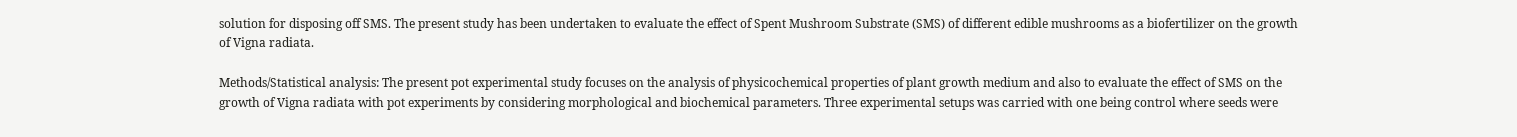solution for disposing off SMS. The present study has been undertaken to evaluate the effect of Spent Mushroom Substrate (SMS) of different edible mushrooms as a biofertilizer on the growth of Vigna radiata.

Methods/Statistical analysis: The present pot experimental study focuses on the analysis of physicochemical properties of plant growth medium and also to evaluate the effect of SMS on the growth of Vigna radiata with pot experiments by considering morphological and biochemical parameters. Three experimental setups was carried with one being control where seeds were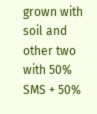grown with soil and other two with 50% SMS + 50%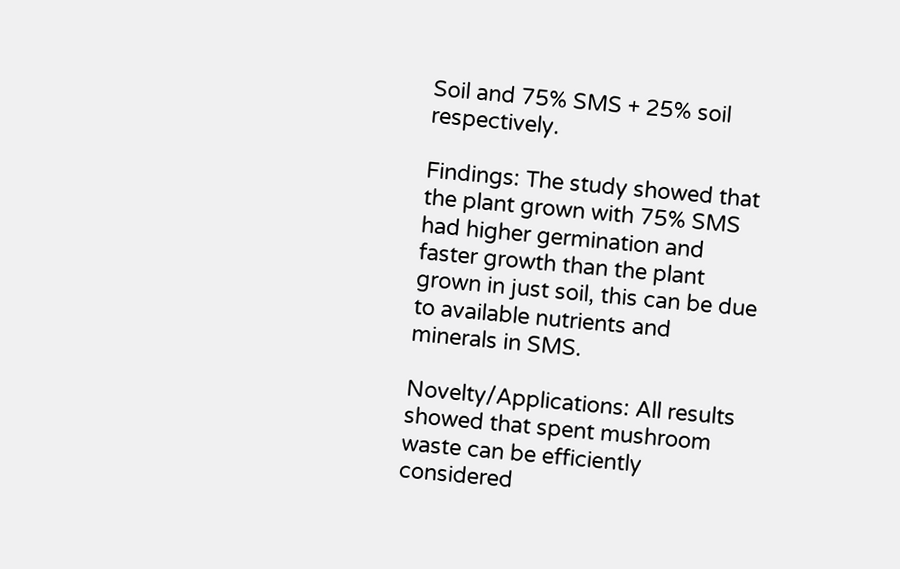Soil and 75% SMS + 25% soil respectively.

Findings: The study showed that the plant grown with 75% SMS had higher germination and faster growth than the plant grown in just soil, this can be due to available nutrients and minerals in SMS.

Novelty/Applications: All results showed that spent mushroom waste can be efficiently considered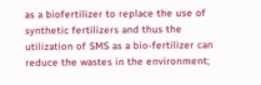as a biofertilizer to replace the use of synthetic fertilizers and thus the utilization of SMS as a bio-fertilizer can reduce the wastes in the environment;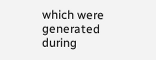which were generated during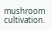mushroom cultivation.